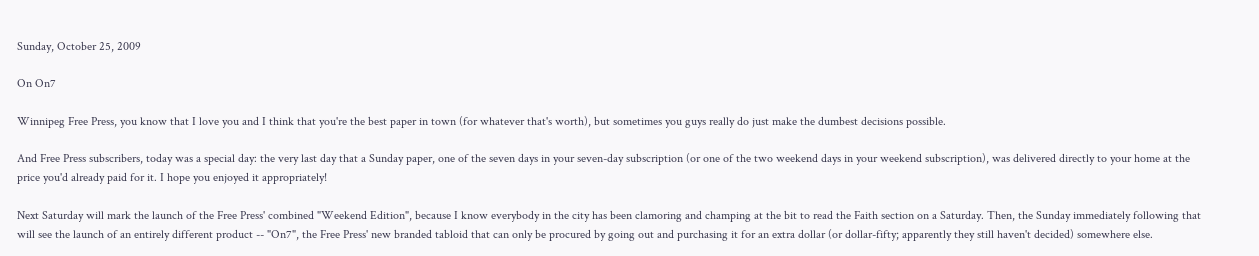Sunday, October 25, 2009

On On7

Winnipeg Free Press, you know that I love you and I think that you're the best paper in town (for whatever that's worth), but sometimes you guys really do just make the dumbest decisions possible.

And Free Press subscribers, today was a special day: the very last day that a Sunday paper, one of the seven days in your seven-day subscription (or one of the two weekend days in your weekend subscription), was delivered directly to your home at the price you'd already paid for it. I hope you enjoyed it appropriately!

Next Saturday will mark the launch of the Free Press' combined "Weekend Edition", because I know everybody in the city has been clamoring and champing at the bit to read the Faith section on a Saturday. Then, the Sunday immediately following that will see the launch of an entirely different product -- "On7", the Free Press' new branded tabloid that can only be procured by going out and purchasing it for an extra dollar (or dollar-fifty; apparently they still haven't decided) somewhere else.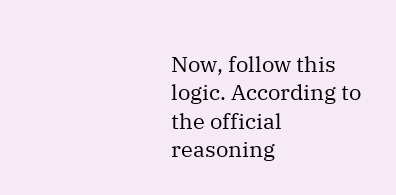Now, follow this logic. According to the official reasoning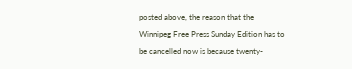posted above, the reason that the Winnipeg Free Press Sunday Edition has to be cancelled now is because twenty-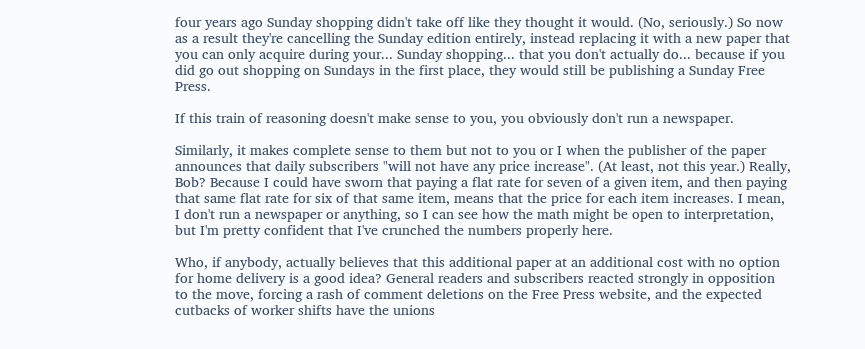four years ago Sunday shopping didn't take off like they thought it would. (No, seriously.) So now as a result they're cancelling the Sunday edition entirely, instead replacing it with a new paper that you can only acquire during your... Sunday shopping... that you don't actually do... because if you did go out shopping on Sundays in the first place, they would still be publishing a Sunday Free Press.

If this train of reasoning doesn't make sense to you, you obviously don't run a newspaper.

Similarly, it makes complete sense to them but not to you or I when the publisher of the paper announces that daily subscribers "will not have any price increase". (At least, not this year.) Really, Bob? Because I could have sworn that paying a flat rate for seven of a given item, and then paying that same flat rate for six of that same item, means that the price for each item increases. I mean, I don't run a newspaper or anything, so I can see how the math might be open to interpretation, but I'm pretty confident that I've crunched the numbers properly here.

Who, if anybody, actually believes that this additional paper at an additional cost with no option for home delivery is a good idea? General readers and subscribers reacted strongly in opposition to the move, forcing a rash of comment deletions on the Free Press website, and the expected cutbacks of worker shifts have the unions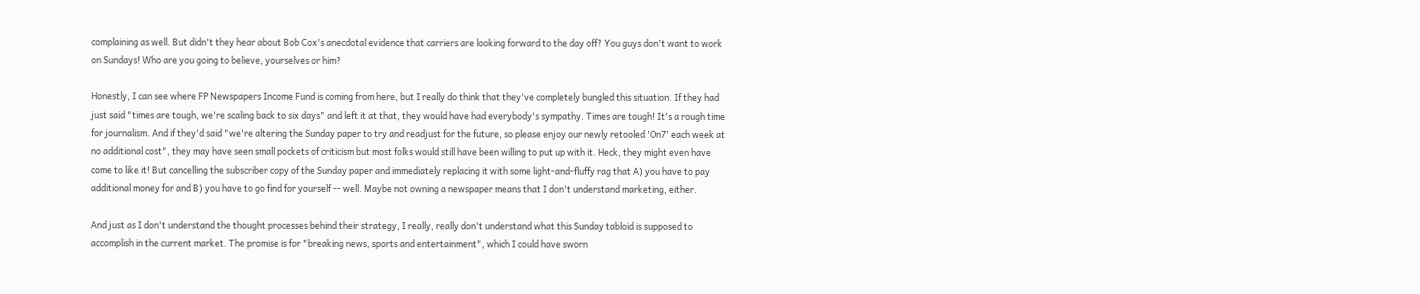complaining as well. But didn't they hear about Bob Cox's anecdotal evidence that carriers are looking forward to the day off? You guys don't want to work on Sundays! Who are you going to believe, yourselves or him?

Honestly, I can see where FP Newspapers Income Fund is coming from here, but I really do think that they've completely bungled this situation. If they had just said "times are tough, we're scaling back to six days" and left it at that, they would have had everybody's sympathy. Times are tough! It's a rough time for journalism. And if they'd said "we're altering the Sunday paper to try and readjust for the future, so please enjoy our newly retooled 'On7' each week at no additional cost", they may have seen small pockets of criticism but most folks would still have been willing to put up with it. Heck, they might even have come to like it! But cancelling the subscriber copy of the Sunday paper and immediately replacing it with some light-and-fluffy rag that A) you have to pay additional money for and B) you have to go find for yourself -- well. Maybe not owning a newspaper means that I don't understand marketing, either.

And just as I don't understand the thought processes behind their strategy, I really, really don't understand what this Sunday tabloid is supposed to accomplish in the current market. The promise is for "breaking news, sports and entertainment", which I could have sworn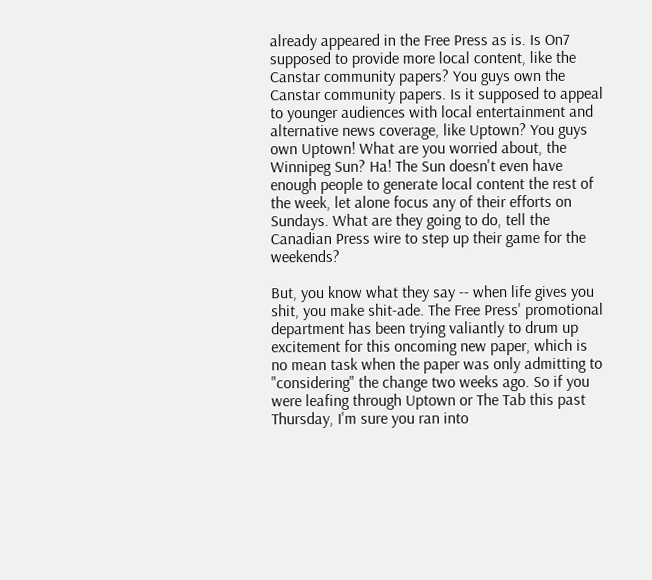already appeared in the Free Press as is. Is On7 supposed to provide more local content, like the Canstar community papers? You guys own the Canstar community papers. Is it supposed to appeal to younger audiences with local entertainment and alternative news coverage, like Uptown? You guys own Uptown! What are you worried about, the Winnipeg Sun? Ha! The Sun doesn't even have enough people to generate local content the rest of the week, let alone focus any of their efforts on Sundays. What are they going to do, tell the Canadian Press wire to step up their game for the weekends?

But, you know what they say -- when life gives you shit, you make shit-ade. The Free Press' promotional department has been trying valiantly to drum up excitement for this oncoming new paper, which is no mean task when the paper was only admitting to "considering" the change two weeks ago. So if you were leafing through Uptown or The Tab this past Thursday, I'm sure you ran into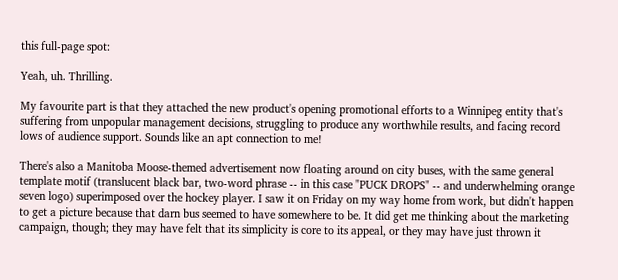this full-page spot:

Yeah, uh. Thrilling.

My favourite part is that they attached the new product's opening promotional efforts to a Winnipeg entity that's suffering from unpopular management decisions, struggling to produce any worthwhile results, and facing record lows of audience support. Sounds like an apt connection to me!

There's also a Manitoba Moose-themed advertisement now floating around on city buses, with the same general template motif (translucent black bar, two-word phrase -- in this case "PUCK DROPS" -- and underwhelming orange seven logo) superimposed over the hockey player. I saw it on Friday on my way home from work, but didn't happen to get a picture because that darn bus seemed to have somewhere to be. It did get me thinking about the marketing campaign, though; they may have felt that its simplicity is core to its appeal, or they may have just thrown it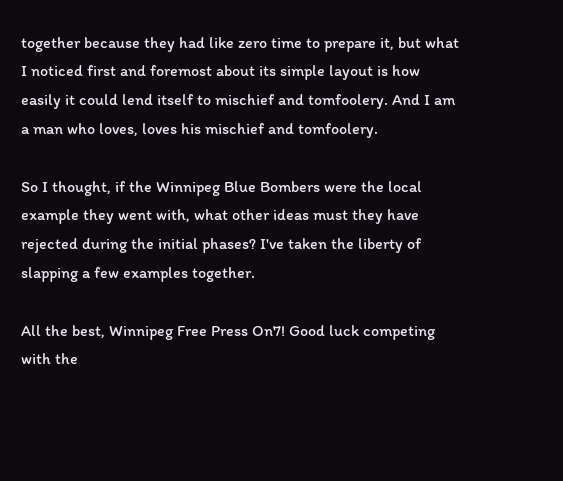together because they had like zero time to prepare it, but what I noticed first and foremost about its simple layout is how easily it could lend itself to mischief and tomfoolery. And I am a man who loves, loves his mischief and tomfoolery.

So I thought, if the Winnipeg Blue Bombers were the local example they went with, what other ideas must they have rejected during the initial phases? I've taken the liberty of slapping a few examples together.

All the best, Winnipeg Free Press On7! Good luck competing with the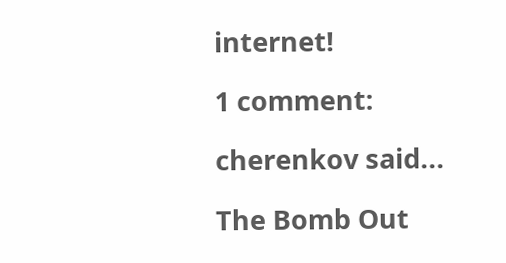internet!

1 comment:

cherenkov said...

The Bomb Out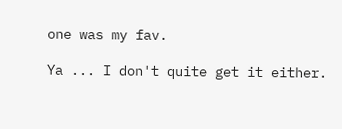one was my fav.

Ya ... I don't quite get it either.